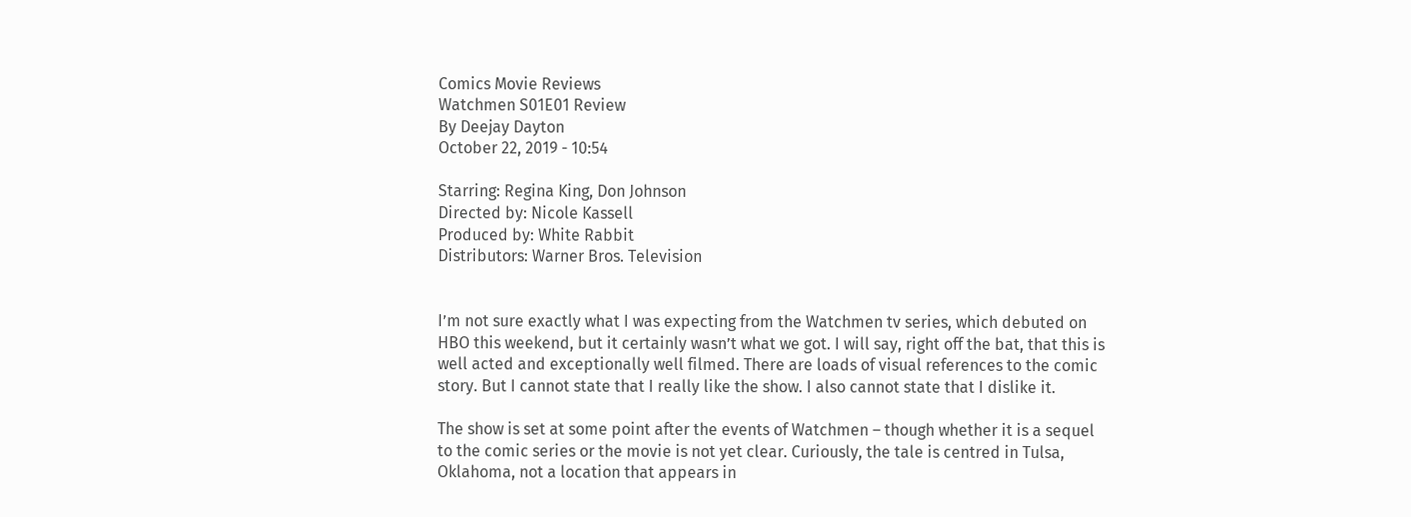Comics Movie Reviews
Watchmen S01E01 Review
By Deejay Dayton
October 22, 2019 - 10:54

Starring: Regina King, Don Johnson
Directed by: Nicole Kassell
Produced by: White Rabbit
Distributors: Warner Bros. Television


I’m not sure exactly what I was expecting from the Watchmen tv series, which debuted on HBO this weekend, but it certainly wasn’t what we got. I will say, right off the bat, that this is well acted and exceptionally well filmed. There are loads of visual references to the comic story. But I cannot state that I really like the show. I also cannot state that I dislike it.

The show is set at some point after the events of Watchmen – though whether it is a sequel to the comic series or the movie is not yet clear. Curiously, the tale is centred in Tulsa, Oklahoma, not a location that appears in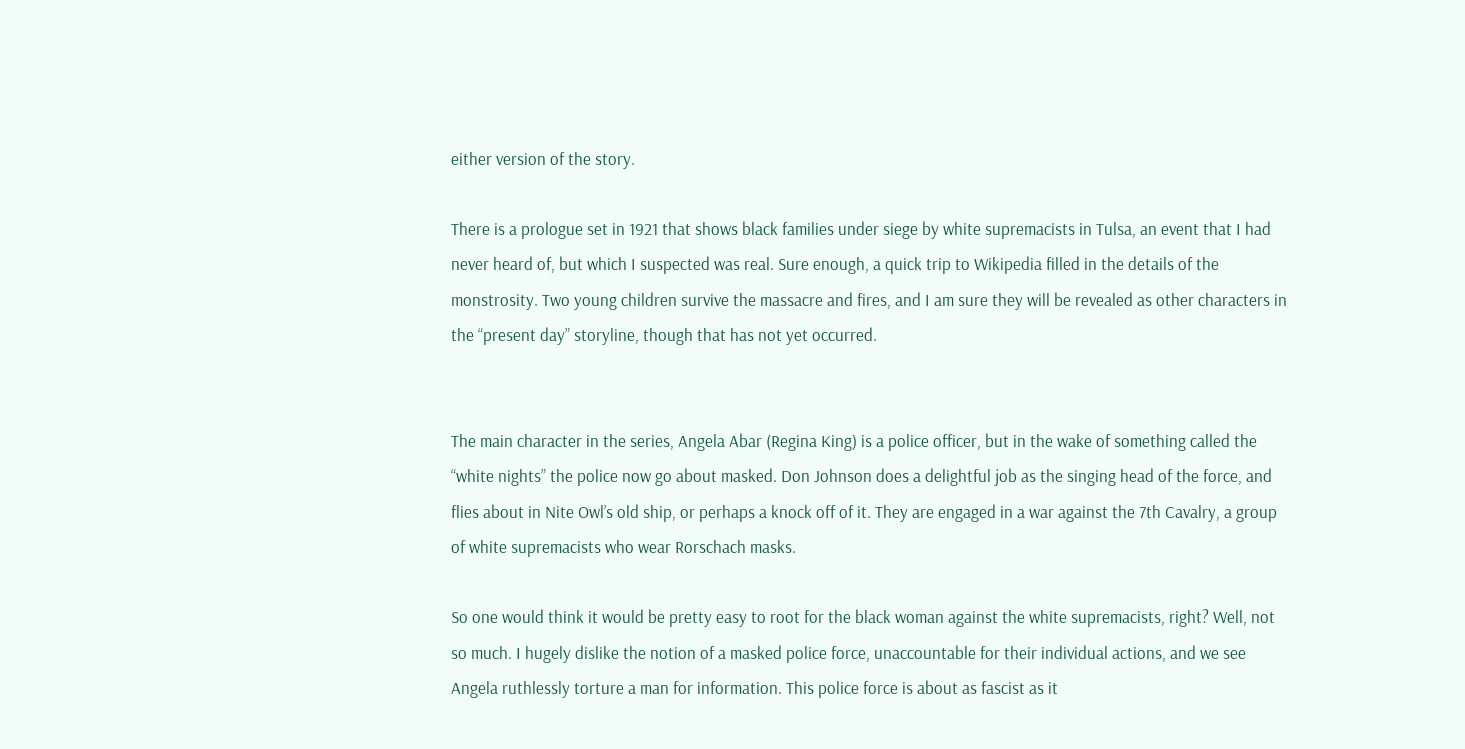either version of the story.

There is a prologue set in 1921 that shows black families under siege by white supremacists in Tulsa, an event that I had never heard of, but which I suspected was real. Sure enough, a quick trip to Wikipedia filled in the details of the monstrosity. Two young children survive the massacre and fires, and I am sure they will be revealed as other characters in the “present day” storyline, though that has not yet occurred.


The main character in the series, Angela Abar (Regina King) is a police officer, but in the wake of something called the “white nights” the police now go about masked. Don Johnson does a delightful job as the singing head of the force, and flies about in Nite Owl’s old ship, or perhaps a knock off of it. They are engaged in a war against the 7th Cavalry, a group of white supremacists who wear Rorschach masks.

So one would think it would be pretty easy to root for the black woman against the white supremacists, right? Well, not so much. I hugely dislike the notion of a masked police force, unaccountable for their individual actions, and we see Angela ruthlessly torture a man for information. This police force is about as fascist as it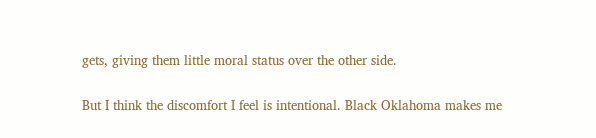gets, giving them little moral status over the other side.

But I think the discomfort I feel is intentional. Black Oklahoma makes me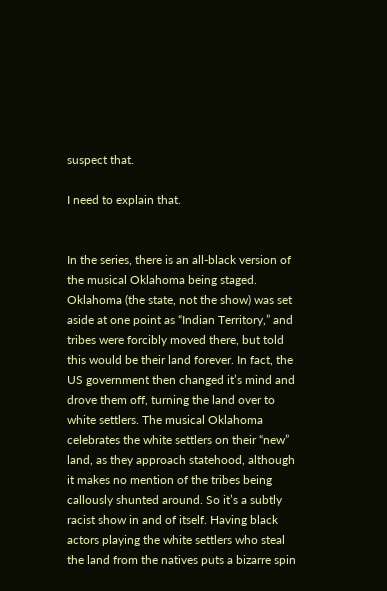suspect that.

I need to explain that.


In the series, there is an all-black version of the musical Oklahoma being staged. Oklahoma (the state, not the show) was set aside at one point as “Indian Territory,” and tribes were forcibly moved there, but told this would be their land forever. In fact, the US government then changed it’s mind and drove them off, turning the land over to white settlers. The musical Oklahoma celebrates the white settlers on their “new” land, as they approach statehood, although it makes no mention of the tribes being callously shunted around. So it’s a subtly racist show in and of itself. Having black actors playing the white settlers who steal the land from the natives puts a bizarre spin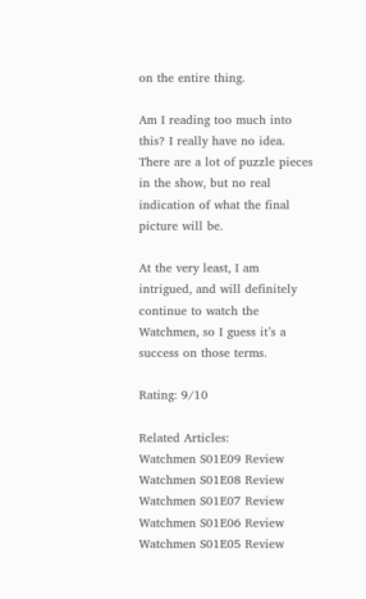on the entire thing.

Am I reading too much into this? I really have no idea. There are a lot of puzzle pieces in the show, but no real indication of what the final picture will be.

At the very least, I am intrigued, and will definitely continue to watch the Watchmen, so I guess it’s a success on those terms.

Rating: 9/10

Related Articles:
Watchmen S01E09 Review
Watchmen S01E08 Review
Watchmen S01E07 Review
Watchmen S01E06 Review
Watchmen S01E05 Review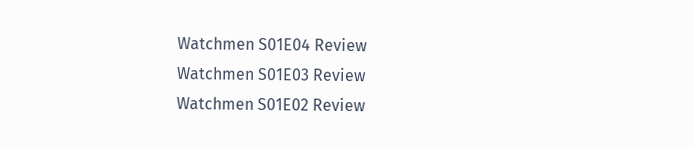Watchmen S01E04 Review
Watchmen S01E03 Review
Watchmen S01E02 Review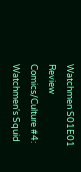Watchmen S01E01 Review
Comics/Culture #4: Watchmen's Squid